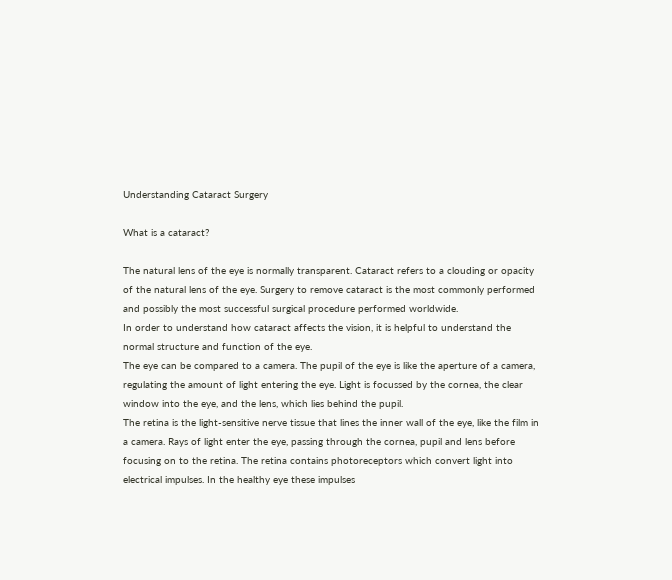Understanding Cataract Surgery

What is a cataract?

The natural lens of the eye is normally transparent. Cataract refers to a clouding or opacity of the natural lens of the eye. Surgery to remove cataract is the most commonly performed and possibly the most successful surgical procedure performed worldwide.
In order to understand how cataract affects the vision, it is helpful to understand the normal structure and function of the eye.
The eye can be compared to a camera. The pupil of the eye is like the aperture of a camera, regulating the amount of light entering the eye. Light is focussed by the cornea, the clear window into the eye, and the lens, which lies behind the pupil.
The retina is the light-sensitive nerve tissue that lines the inner wall of the eye, like the film in a camera. Rays of light enter the eye, passing through the cornea, pupil and lens before focusing on to the retina. The retina contains photoreceptors which convert light into electrical impulses. In the healthy eye these impulses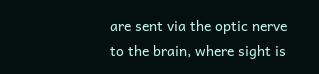are sent via the optic nerve to the brain, where sight is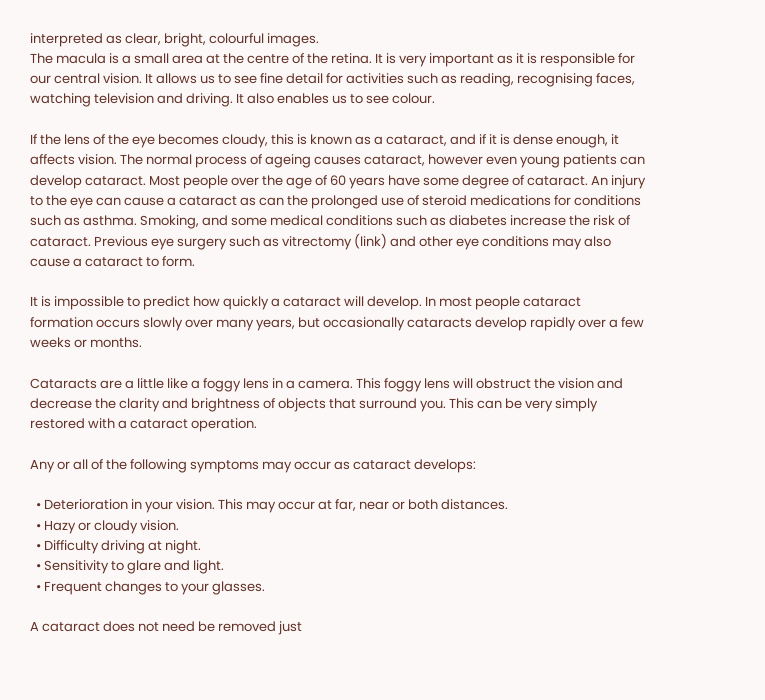interpreted as clear, bright, colourful images.
The macula is a small area at the centre of the retina. It is very important as it is responsible for our central vision. It allows us to see fine detail for activities such as reading, recognising faces, watching television and driving. It also enables us to see colour.

If the lens of the eye becomes cloudy, this is known as a cataract, and if it is dense enough, it affects vision. The normal process of ageing causes cataract, however even young patients can develop cataract. Most people over the age of 60 years have some degree of cataract. An injury to the eye can cause a cataract as can the prolonged use of steroid medications for conditions such as asthma. Smoking, and some medical conditions such as diabetes increase the risk of cataract. Previous eye surgery such as vitrectomy (link) and other eye conditions may also cause a cataract to form.

It is impossible to predict how quickly a cataract will develop. In most people cataract formation occurs slowly over many years, but occasionally cataracts develop rapidly over a few weeks or months.

Cataracts are a little like a foggy lens in a camera. This foggy lens will obstruct the vision and decrease the clarity and brightness of objects that surround you. This can be very simply restored with a cataract operation.

Any or all of the following symptoms may occur as cataract develops:

  • Deterioration in your vision. This may occur at far, near or both distances.
  • Hazy or cloudy vision.
  • Difficulty driving at night.
  • Sensitivity to glare and light.
  • Frequent changes to your glasses.

A cataract does not need be removed just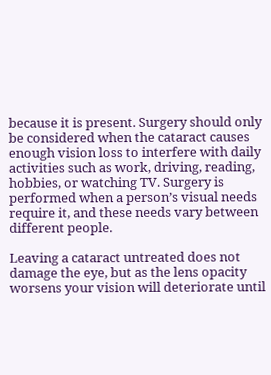because it is present. Surgery should only be considered when the cataract causes enough vision loss to interfere with daily activities such as work, driving, reading, hobbies, or watching TV. Surgery is performed when a person’s visual needs require it, and these needs vary between different people.

Leaving a cataract untreated does not damage the eye, but as the lens opacity worsens your vision will deteriorate until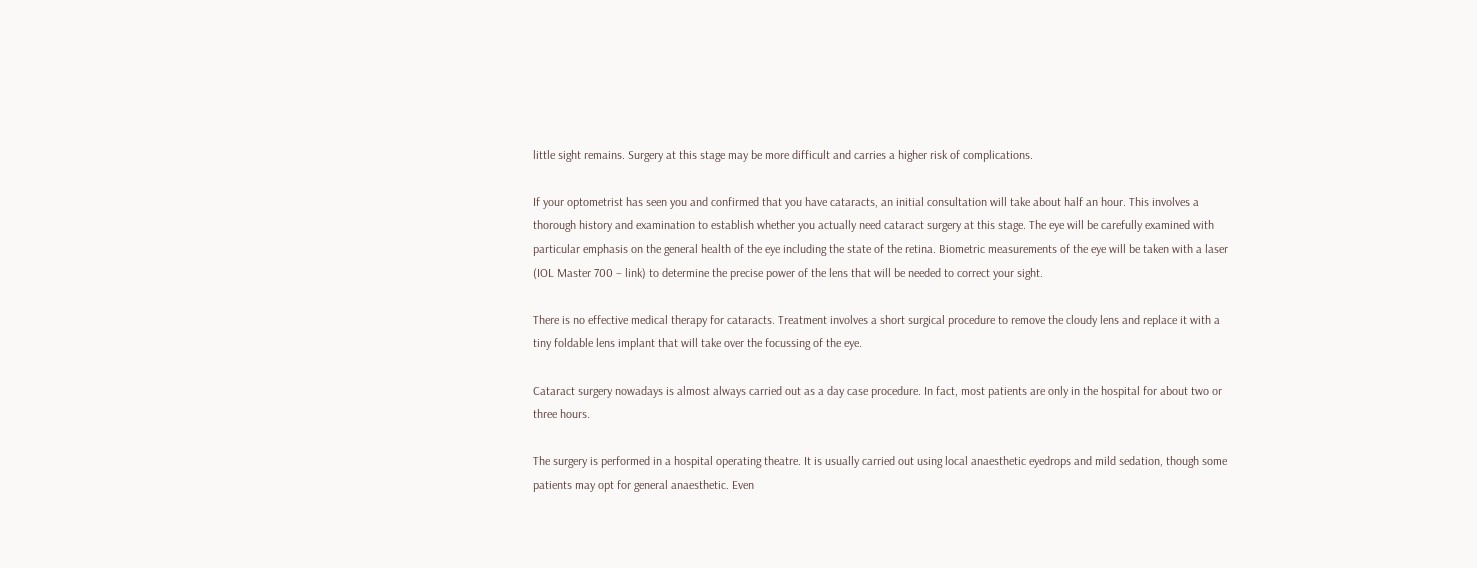little sight remains. Surgery at this stage may be more difficult and carries a higher risk of complications.

If your optometrist has seen you and confirmed that you have cataracts, an initial consultation will take about half an hour. This involves a thorough history and examination to establish whether you actually need cataract surgery at this stage. The eye will be carefully examined with particular emphasis on the general health of the eye including the state of the retina. Biometric measurements of the eye will be taken with a laser (IOL Master 700 – link) to determine the precise power of the lens that will be needed to correct your sight.

There is no effective medical therapy for cataracts. Treatment involves a short surgical procedure to remove the cloudy lens and replace it with a tiny foldable lens implant that will take over the focussing of the eye.

Cataract surgery nowadays is almost always carried out as a day case procedure. In fact, most patients are only in the hospital for about two or three hours.

The surgery is performed in a hospital operating theatre. It is usually carried out using local anaesthetic eyedrops and mild sedation, though some patients may opt for general anaesthetic. Even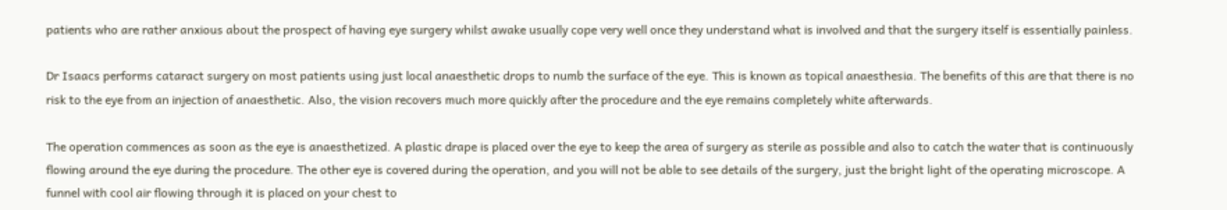patients who are rather anxious about the prospect of having eye surgery whilst awake usually cope very well once they understand what is involved and that the surgery itself is essentially painless.

Dr Isaacs performs cataract surgery on most patients using just local anaesthetic drops to numb the surface of the eye. This is known as topical anaesthesia. The benefits of this are that there is no risk to the eye from an injection of anaesthetic. Also, the vision recovers much more quickly after the procedure and the eye remains completely white afterwards.

The operation commences as soon as the eye is anaesthetized. A plastic drape is placed over the eye to keep the area of surgery as sterile as possible and also to catch the water that is continuously flowing around the eye during the procedure. The other eye is covered during the operation, and you will not be able to see details of the surgery, just the bright light of the operating microscope. A funnel with cool air flowing through it is placed on your chest to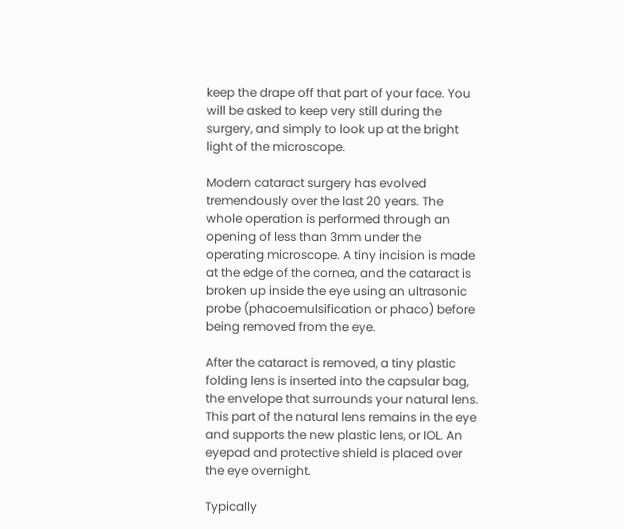keep the drape off that part of your face. You will be asked to keep very still during the surgery, and simply to look up at the bright light of the microscope.

Modern cataract surgery has evolved tremendously over the last 20 years. The whole operation is performed through an opening of less than 3mm under the operating microscope. A tiny incision is made at the edge of the cornea, and the cataract is broken up inside the eye using an ultrasonic probe (phacoemulsification or phaco) before being removed from the eye.

After the cataract is removed, a tiny plastic folding lens is inserted into the capsular bag, the envelope that surrounds your natural lens. This part of the natural lens remains in the eye and supports the new plastic lens, or IOL. An eyepad and protective shield is placed over the eye overnight.

Typically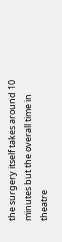the surgery itself takes around 10 minutes but the overall time in theatre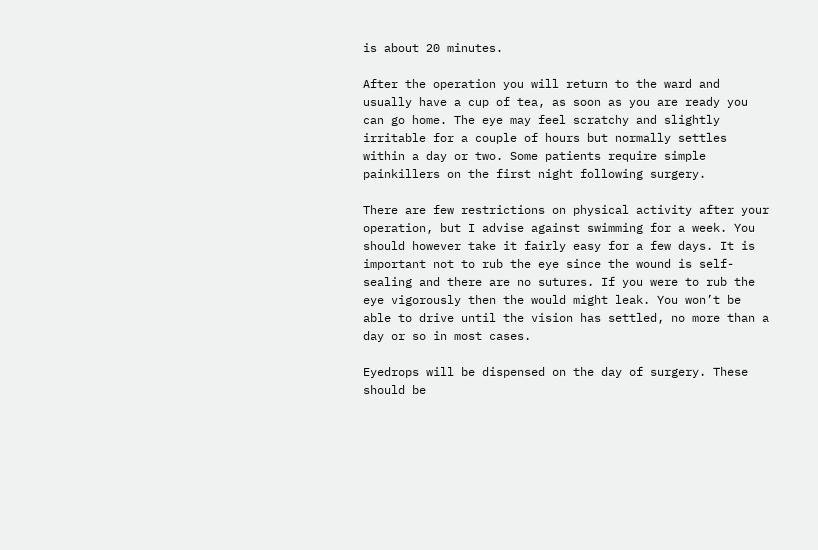is about 20 minutes.

After the operation you will return to the ward and usually have a cup of tea, as soon as you are ready you can go home. The eye may feel scratchy and slightly irritable for a couple of hours but normally settles within a day or two. Some patients require simple painkillers on the first night following surgery.

There are few restrictions on physical activity after your operation, but I advise against swimming for a week. You should however take it fairly easy for a few days. It is important not to rub the eye since the wound is self-sealing and there are no sutures. If you were to rub the eye vigorously then the would might leak. You won’t be able to drive until the vision has settled, no more than a day or so in most cases.

Eyedrops will be dispensed on the day of surgery. These should be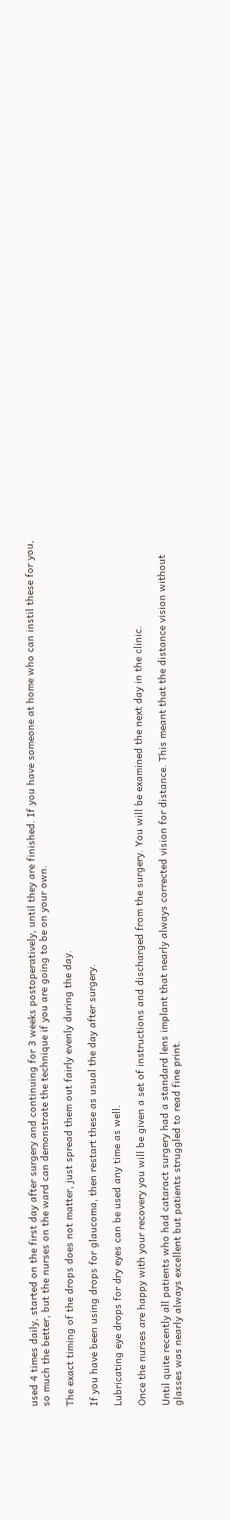used 4 times daily, started on the first day after surgery and continuing for 3 weeks postoperatively, until they are finished. If you have someone at home who can instil these for you, so much the better, but the nurses on the ward can demonstrate the technique if you are going to be on your own.

The exact timing of the drops does not matter, just spread them out fairly evenly during the day.

If you have been using drops for glaucoma, then restart these as usual the day after surgery.

Lubricating eye drops for dry eyes can be used any time as well.

Once the nurses are happy with your recovery you will be given a set of instructions and discharged from the surgery. You will be examined the next day in the clinic.

Until quite recently all patients who had cataract surgery had a standard lens implant that nearly always corrected vision for distance. This meant that the distance vision without glasses was nearly always excellent but patients struggled to read fine print.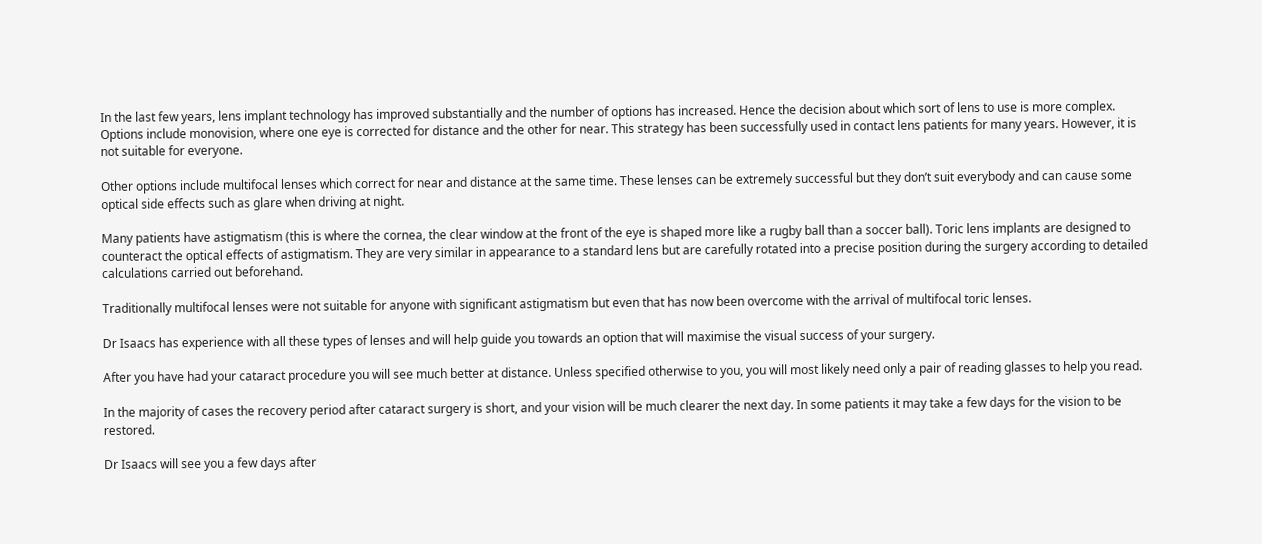In the last few years, lens implant technology has improved substantially and the number of options has increased. Hence the decision about which sort of lens to use is more complex. Options include monovision, where one eye is corrected for distance and the other for near. This strategy has been successfully used in contact lens patients for many years. However, it is not suitable for everyone.

Other options include multifocal lenses which correct for near and distance at the same time. These lenses can be extremely successful but they don’t suit everybody and can cause some optical side effects such as glare when driving at night.

Many patients have astigmatism (this is where the cornea, the clear window at the front of the eye is shaped more like a rugby ball than a soccer ball). Toric lens implants are designed to counteract the optical effects of astigmatism. They are very similar in appearance to a standard lens but are carefully rotated into a precise position during the surgery according to detailed calculations carried out beforehand.

Traditionally multifocal lenses were not suitable for anyone with significant astigmatism but even that has now been overcome with the arrival of multifocal toric lenses.

Dr Isaacs has experience with all these types of lenses and will help guide you towards an option that will maximise the visual success of your surgery.

After you have had your cataract procedure you will see much better at distance. Unless specified otherwise to you, you will most likely need only a pair of reading glasses to help you read.

In the majority of cases the recovery period after cataract surgery is short, and your vision will be much clearer the next day. In some patients it may take a few days for the vision to be restored.

Dr Isaacs will see you a few days after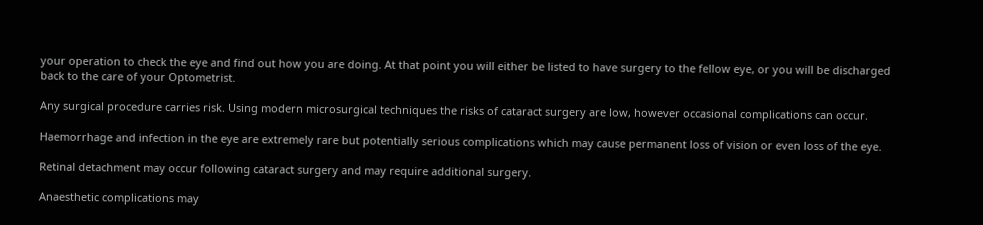your operation to check the eye and find out how you are doing. At that point you will either be listed to have surgery to the fellow eye, or you will be discharged back to the care of your Optometrist.

Any surgical procedure carries risk. Using modern microsurgical techniques the risks of cataract surgery are low, however occasional complications can occur.

Haemorrhage and infection in the eye are extremely rare but potentially serious complications which may cause permanent loss of vision or even loss of the eye.

Retinal detachment may occur following cataract surgery and may require additional surgery.

Anaesthetic complications may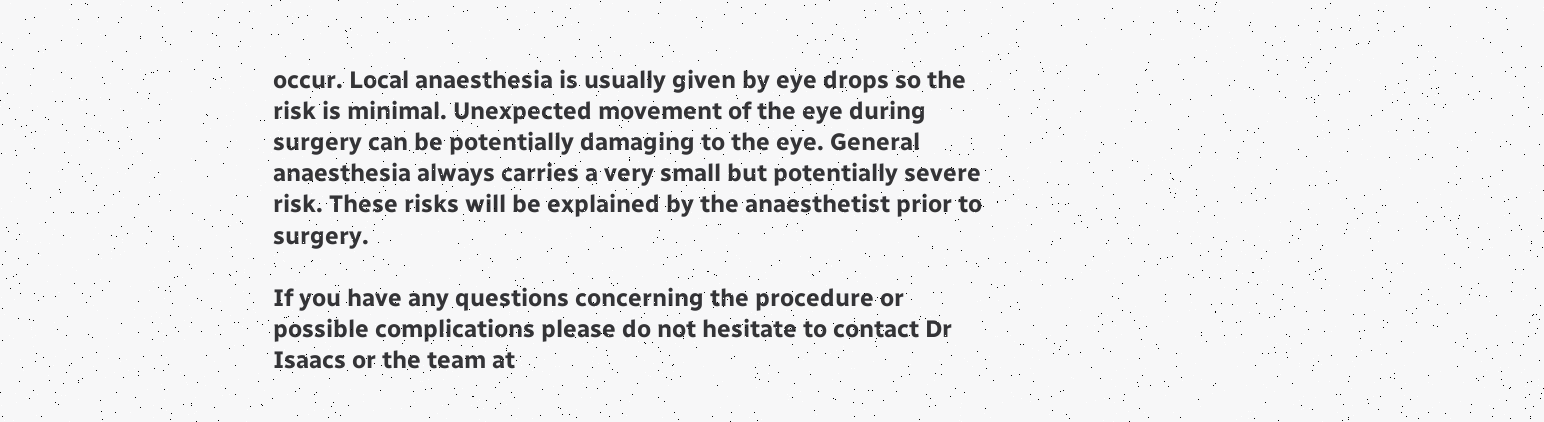occur. Local anaesthesia is usually given by eye drops so the risk is minimal. Unexpected movement of the eye during surgery can be potentially damaging to the eye. General anaesthesia always carries a very small but potentially severe risk. These risks will be explained by the anaesthetist prior to surgery.

If you have any questions concerning the procedure or possible complications please do not hesitate to contact Dr Isaacs or the team at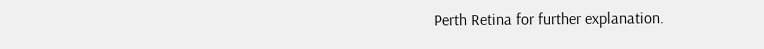Perth Retina for further explanation.